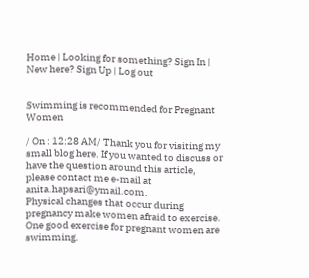Home | Looking for something? Sign In | New here? Sign Up | Log out


Swimming is recommended for Pregnant Women

/ On : 12:28 AM/ Thank you for visiting my small blog here. If you wanted to discuss or have the question around this article, please contact me e-mail at anita.hapsari@ymail.com.
Physical changes that occur during pregnancy make women afraid to exercise. One good exercise for pregnant women are swimming.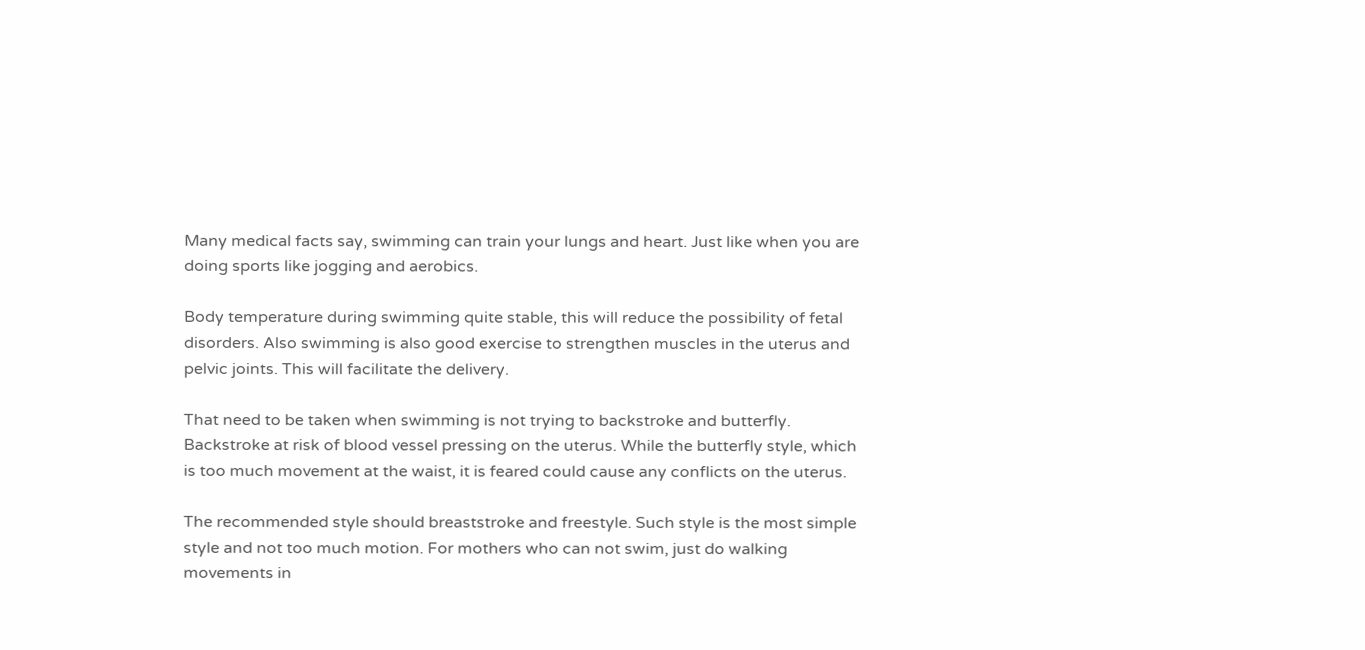Many medical facts say, swimming can train your lungs and heart. Just like when you are doing sports like jogging and aerobics.

Body temperature during swimming quite stable, this will reduce the possibility of fetal disorders. Also swimming is also good exercise to strengthen muscles in the uterus and pelvic joints. This will facilitate the delivery.

That need to be taken when swimming is not trying to backstroke and butterfly. Backstroke at risk of blood vessel pressing on the uterus. While the butterfly style, which is too much movement at the waist, it is feared could cause any conflicts on the uterus.

The recommended style should breaststroke and freestyle. Such style is the most simple style and not too much motion. For mothers who can not swim, just do walking movements in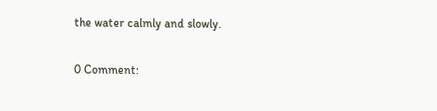the water calmly and slowly.

0 Comment: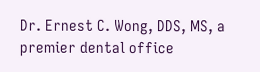Dr. Ernest C. Wong, DDS, MS, a premier dental office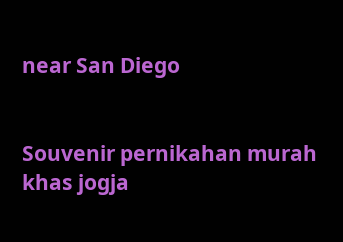near San Diego


Souvenir pernikahan murah khas jogja